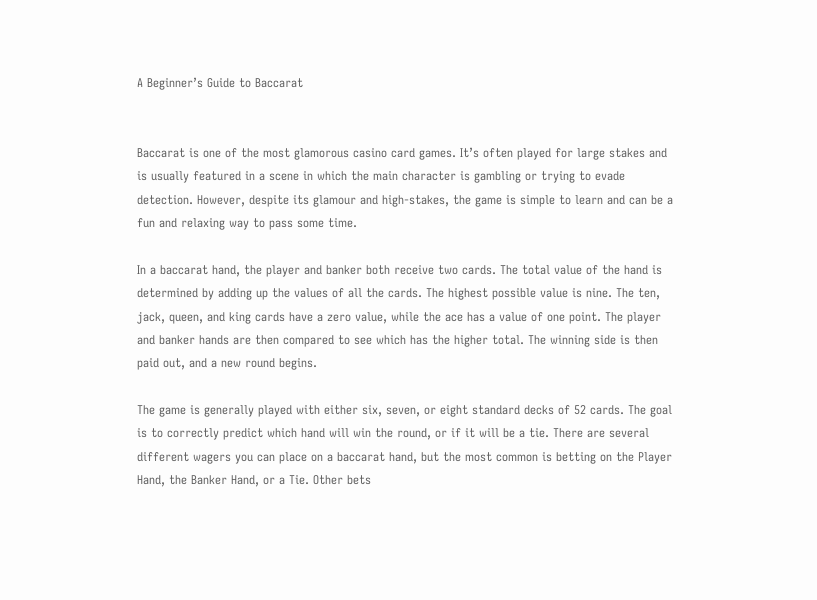A Beginner’s Guide to Baccarat


Baccarat is one of the most glamorous casino card games. It’s often played for large stakes and is usually featured in a scene in which the main character is gambling or trying to evade detection. However, despite its glamour and high-stakes, the game is simple to learn and can be a fun and relaxing way to pass some time.

In a baccarat hand, the player and banker both receive two cards. The total value of the hand is determined by adding up the values of all the cards. The highest possible value is nine. The ten, jack, queen, and king cards have a zero value, while the ace has a value of one point. The player and banker hands are then compared to see which has the higher total. The winning side is then paid out, and a new round begins.

The game is generally played with either six, seven, or eight standard decks of 52 cards. The goal is to correctly predict which hand will win the round, or if it will be a tie. There are several different wagers you can place on a baccarat hand, but the most common is betting on the Player Hand, the Banker Hand, or a Tie. Other bets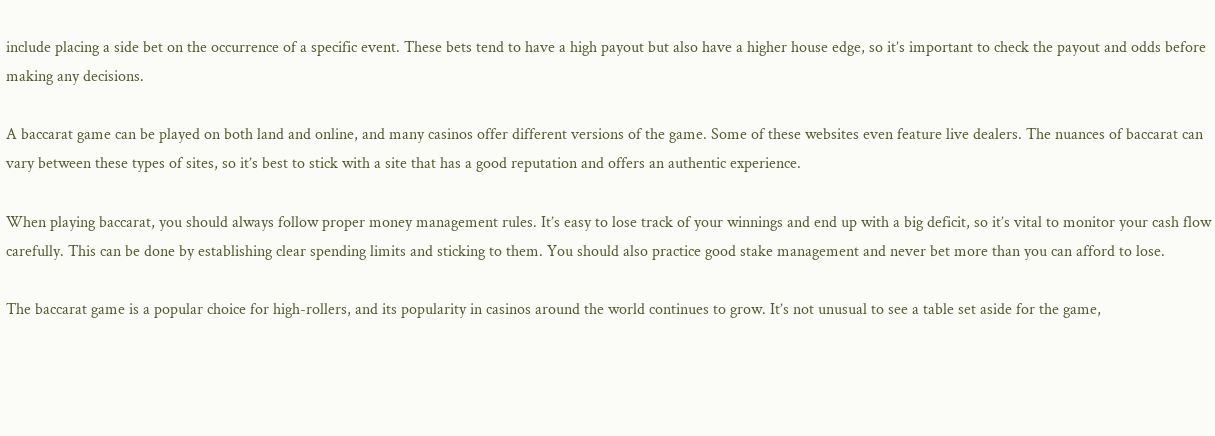include placing a side bet on the occurrence of a specific event. These bets tend to have a high payout but also have a higher house edge, so it’s important to check the payout and odds before making any decisions.

A baccarat game can be played on both land and online, and many casinos offer different versions of the game. Some of these websites even feature live dealers. The nuances of baccarat can vary between these types of sites, so it’s best to stick with a site that has a good reputation and offers an authentic experience.

When playing baccarat, you should always follow proper money management rules. It’s easy to lose track of your winnings and end up with a big deficit, so it’s vital to monitor your cash flow carefully. This can be done by establishing clear spending limits and sticking to them. You should also practice good stake management and never bet more than you can afford to lose.

The baccarat game is a popular choice for high-rollers, and its popularity in casinos around the world continues to grow. It’s not unusual to see a table set aside for the game,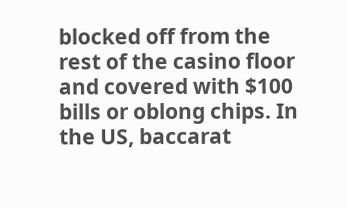blocked off from the rest of the casino floor and covered with $100 bills or oblong chips. In the US, baccarat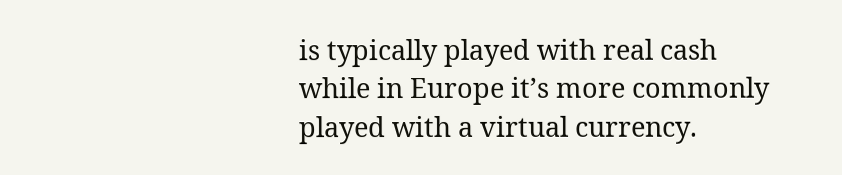is typically played with real cash while in Europe it’s more commonly played with a virtual currency.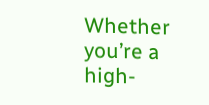Whether you’re a high-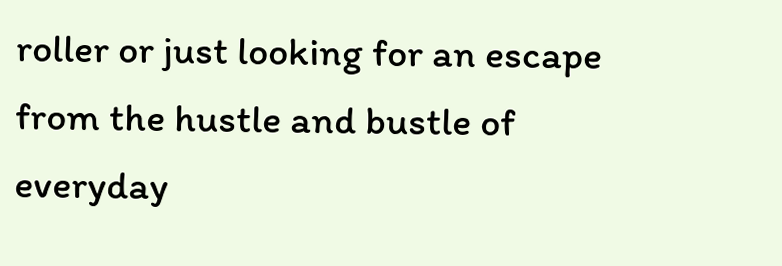roller or just looking for an escape from the hustle and bustle of everyday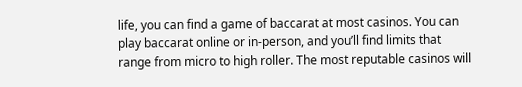life, you can find a game of baccarat at most casinos. You can play baccarat online or in-person, and you’ll find limits that range from micro to high roller. The most reputable casinos will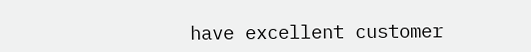have excellent customer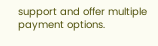support and offer multiple payment options.